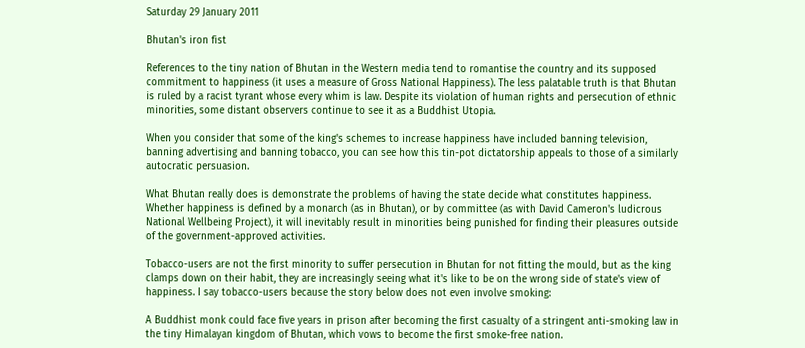Saturday 29 January 2011

Bhutan's iron fist

References to the tiny nation of Bhutan in the Western media tend to romantise the country and its supposed commitment to happiness (it uses a measure of Gross National Happiness). The less palatable truth is that Bhutan is ruled by a racist tyrant whose every whim is law. Despite its violation of human rights and persecution of ethnic minorities, some distant observers continue to see it as a Buddhist Utopia.

When you consider that some of the king's schemes to increase happiness have included banning television, banning advertising and banning tobacco, you can see how this tin-pot dictatorship appeals to those of a similarly autocratic persuasion.

What Bhutan really does is demonstrate the problems of having the state decide what constitutes happiness. Whether happiness is defined by a monarch (as in Bhutan), or by committee (as with David Cameron's ludicrous National Wellbeing Project), it will inevitably result in minorities being punished for finding their pleasures outside of the government-approved activities.

Tobacco-users are not the first minority to suffer persecution in Bhutan for not fitting the mould, but as the king clamps down on their habit, they are increasingly seeing what it's like to be on the wrong side of state's view of happiness. I say tobacco-users because the story below does not even involve smoking:

A Buddhist monk could face five years in prison after becoming the first casualty of a stringent anti-smoking law in the tiny Himalayan kingdom of Bhutan, which vows to become the first smoke-free nation.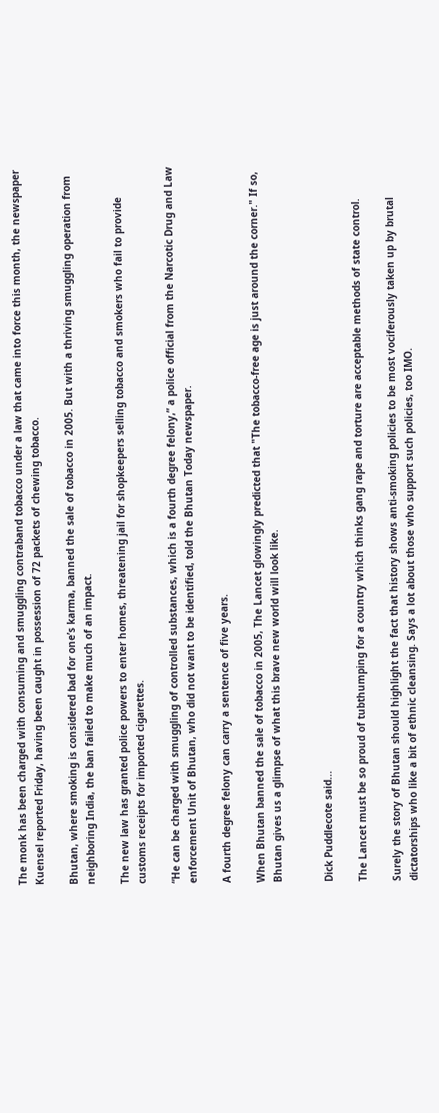The monk has been charged with consuming and smuggling contraband tobacco under a law that came into force this month, the newspaper Kuensel reported Friday, having been caught in possession of 72 packets of chewing tobacco.

Bhutan, where smoking is considered bad for one’s karma, banned the sale of tobacco in 2005. But with a thriving smuggling operation from neighboring India, the ban failed to make much of an impact.

The new law has granted police powers to enter homes, threatening jail for shopkeepers selling tobacco and smokers who fail to provide customs receipts for imported cigarettes.

“He can be charged with smuggling of controlled substances, which is a fourth degree felony,” a police official from the Narcotic Drug and Law enforcement Unit of Bhutan, who did not want to be identified, told the Bhutan Today newspaper.

A fourth degree felony can carry a sentence of five years.

When Bhutan banned the sale of tobacco in 2005, The Lancet glowingly predicted that "The tobacco-free age is just around the corner." If so, Bhutan gives us a glimpse of what this brave new world will look like.


Dick Puddlecote said...

The Lancet must be so proud of tubthumping for a country which thinks gang rape and torture are acceptable methods of state control.

Surely the story of Bhutan should highlight the fact that history shows anti-smoking policies to be most vociferously taken up by brutal dictatorships who like a bit of ethnic cleansing. Says a lot about those who support such policies, too IMO.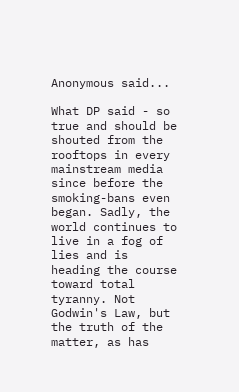Anonymous said...

What DP said - so true and should be shouted from the rooftops in every mainstream media since before the smoking-bans even began. Sadly, the world continues to live in a fog of lies and is heading the course toward total tyranny. Not Godwin's Law, but the truth of the matter, as has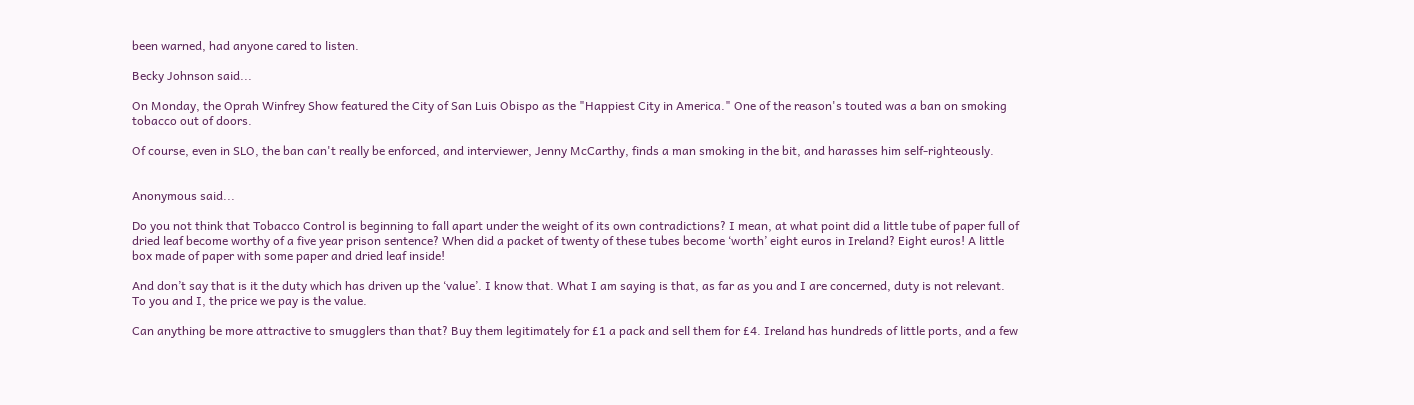been warned, had anyone cared to listen.

Becky Johnson said...

On Monday, the Oprah Winfrey Show featured the City of San Luis Obispo as the "Happiest City in America." One of the reason's touted was a ban on smoking tobacco out of doors.

Of course, even in SLO, the ban can't really be enforced, and interviewer, Jenny McCarthy, finds a man smoking in the bit, and harasses him self-righteously.


Anonymous said...

Do you not think that Tobacco Control is beginning to fall apart under the weight of its own contradictions? I mean, at what point did a little tube of paper full of dried leaf become worthy of a five year prison sentence? When did a packet of twenty of these tubes become ‘worth’ eight euros in Ireland? Eight euros! A little box made of paper with some paper and dried leaf inside!

And don’t say that is it the duty which has driven up the ‘value’. I know that. What I am saying is that, as far as you and I are concerned, duty is not relevant. To you and I, the price we pay is the value.

Can anything be more attractive to smugglers than that? Buy them legitimately for £1 a pack and sell them for £4. Ireland has hundreds of little ports, and a few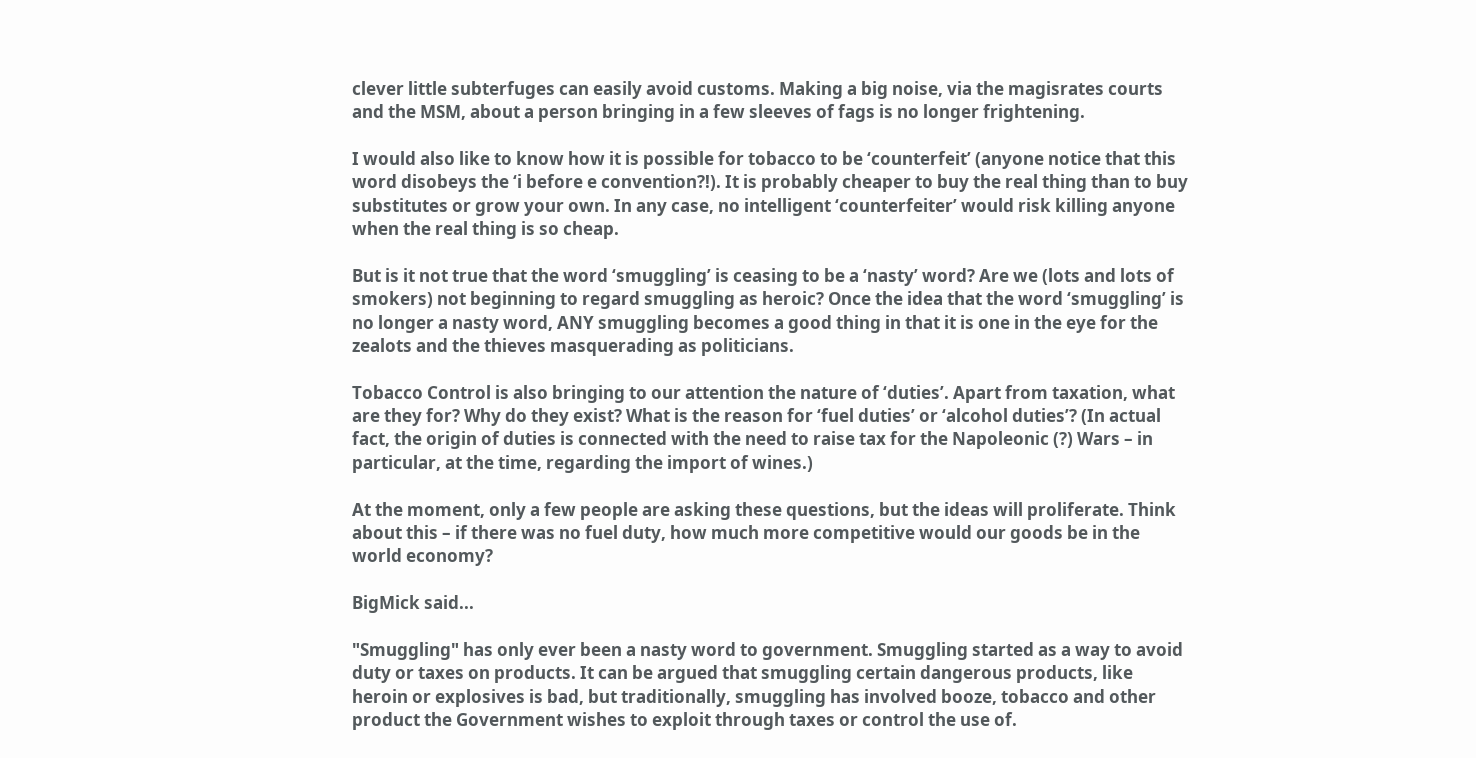clever little subterfuges can easily avoid customs. Making a big noise, via the magisrates courts and the MSM, about a person bringing in a few sleeves of fags is no longer frightening.

I would also like to know how it is possible for tobacco to be ‘counterfeit’ (anyone notice that this word disobeys the ‘i before e convention?!). It is probably cheaper to buy the real thing than to buy substitutes or grow your own. In any case, no intelligent ‘counterfeiter’ would risk killing anyone when the real thing is so cheap.

But is it not true that the word ‘smuggling’ is ceasing to be a ‘nasty’ word? Are we (lots and lots of smokers) not beginning to regard smuggling as heroic? Once the idea that the word ‘smuggling’ is no longer a nasty word, ANY smuggling becomes a good thing in that it is one in the eye for the zealots and the thieves masquerading as politicians.

Tobacco Control is also bringing to our attention the nature of ‘duties’. Apart from taxation, what are they for? Why do they exist? What is the reason for ‘fuel duties’ or ‘alcohol duties’? (In actual fact, the origin of duties is connected with the need to raise tax for the Napoleonic (?) Wars – in particular, at the time, regarding the import of wines.)

At the moment, only a few people are asking these questions, but the ideas will proliferate. Think about this – if there was no fuel duty, how much more competitive would our goods be in the world economy?

BigMick said...

"Smuggling" has only ever been a nasty word to government. Smuggling started as a way to avoid duty or taxes on products. It can be argued that smuggling certain dangerous products, like heroin or explosives is bad, but traditionally, smuggling has involved booze, tobacco and other product the Government wishes to exploit through taxes or control the use of.